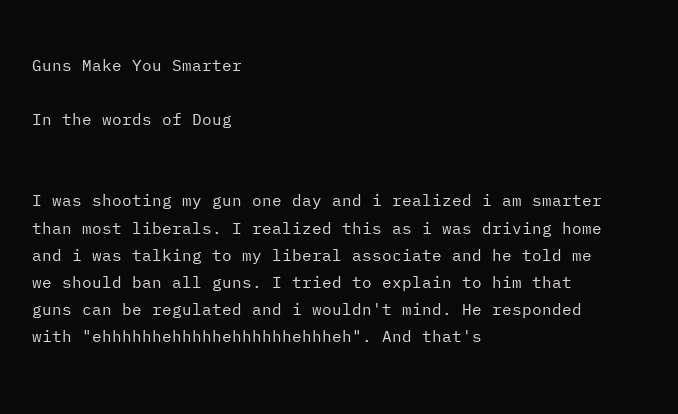Guns Make You Smarter

In the words of Doug


I was shooting my gun one day and i realized i am smarter than most liberals. I realized this as i was driving home and i was talking to my liberal associate and he told me we should ban all guns. I tried to explain to him that guns can be regulated and i wouldn't mind. He responded with "ehhhhhhehhhhhehhhhhhehhheh". And that's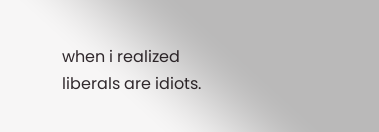when i realized liberals are idiots.